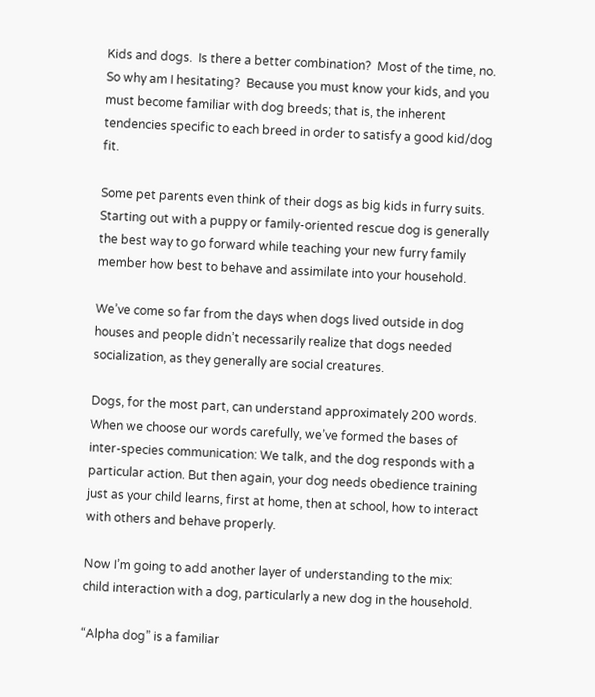Kids and dogs.  Is there a better combination?  Most of the time, no.  So why am I hesitating?  Because you must know your kids, and you must become familiar with dog breeds; that is, the inherent tendencies specific to each breed in order to satisfy a good kid/dog fit.

Some pet parents even think of their dogs as big kids in furry suits. Starting out with a puppy or family-oriented rescue dog is generally the best way to go forward while teaching your new furry family member how best to behave and assimilate into your household.

We’ve come so far from the days when dogs lived outside in dog houses and people didn’t necessarily realize that dogs needed socialization, as they generally are social creatures.

Dogs, for the most part, can understand approximately 200 words. When we choose our words carefully, we’ve formed the bases of inter-species communication: We talk, and the dog responds with a particular action. But then again, your dog needs obedience training just as your child learns, first at home, then at school, how to interact with others and behave properly.

Now I’m going to add another layer of understanding to the mix: child interaction with a dog, particularly a new dog in the household.

“Alpha dog” is a familiar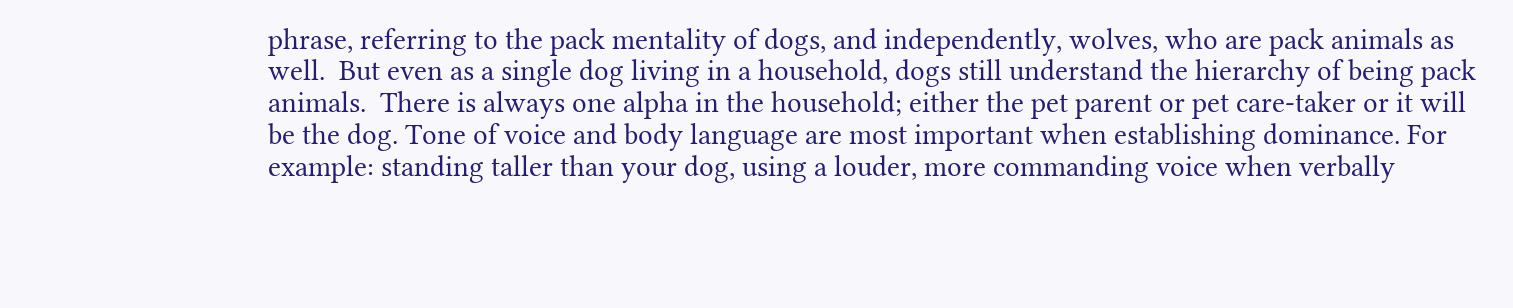phrase, referring to the pack mentality of dogs, and independently, wolves, who are pack animals as well.  But even as a single dog living in a household, dogs still understand the hierarchy of being pack animals.  There is always one alpha in the household; either the pet parent or pet care-taker or it will be the dog. Tone of voice and body language are most important when establishing dominance. For example: standing taller than your dog, using a louder, more commanding voice when verbally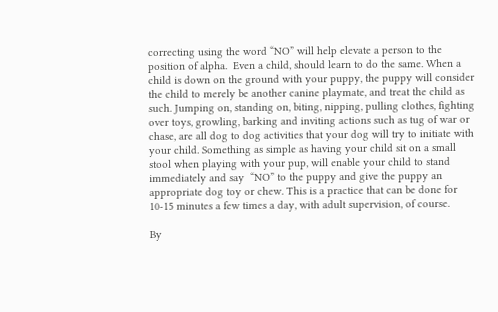correcting using the word “NO” will help elevate a person to the position of alpha.  Even a child, should learn to do the same. When a child is down on the ground with your puppy, the puppy will consider the child to merely be another canine playmate, and treat the child as such. Jumping on, standing on, biting, nipping, pulling clothes, fighting over toys, growling, barking and inviting actions such as tug of war or chase, are all dog to dog activities that your dog will try to initiate with your child. Something as simple as having your child sit on a small stool when playing with your pup, will enable your child to stand immediately and say  “NO” to the puppy and give the puppy an appropriate dog toy or chew. This is a practice that can be done for 10-15 minutes a few times a day, with adult supervision, of course.

By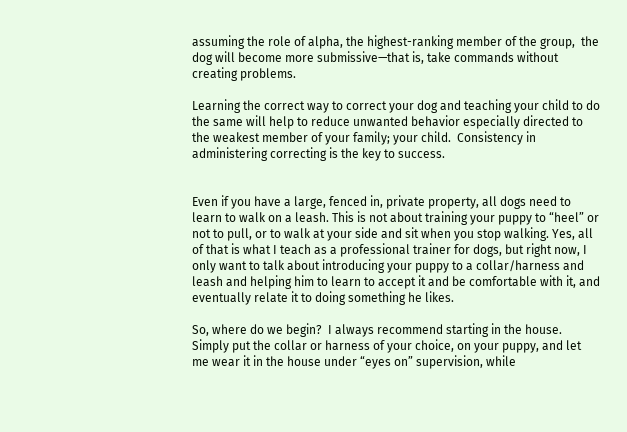assuming the role of alpha, the highest-ranking member of the group,  the dog will become more submissive—that is, take commands without creating problems.

Learning the correct way to correct your dog and teaching your child to do the same will help to reduce unwanted behavior especially directed to the weakest member of your family; your child.  Consistency in administering correcting is the key to success.


Even if you have a large, fenced in, private property, all dogs need to learn to walk on a leash. This is not about training your puppy to “heel” or not to pull, or to walk at your side and sit when you stop walking. Yes, all of that is what I teach as a professional trainer for dogs, but right now, I only want to talk about introducing your puppy to a collar/harness and leash and helping him to learn to accept it and be comfortable with it, and eventually relate it to doing something he likes.

So, where do we begin?  I always recommend starting in the house. Simply put the collar or harness of your choice, on your puppy, and let me wear it in the house under “eyes on” supervision, while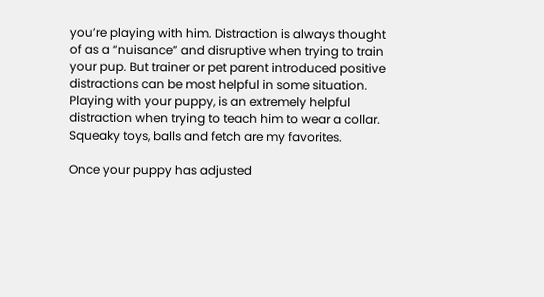you’re playing with him. Distraction is always thought of as a “nuisance” and disruptive when trying to train your pup. But trainer or pet parent introduced positive distractions can be most helpful in some situation. Playing with your puppy, is an extremely helpful distraction when trying to teach him to wear a collar. Squeaky toys, balls and fetch are my favorites.

Once your puppy has adjusted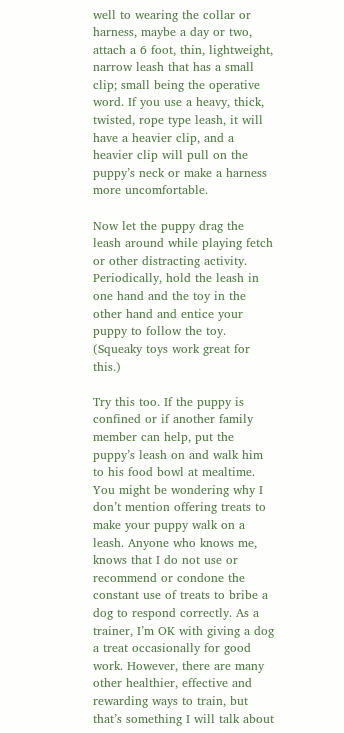well to wearing the collar or harness, maybe a day or two, attach a 6 foot, thin, lightweight, narrow leash that has a small clip; small being the operative word. If you use a heavy, thick, twisted, rope type leash, it will have a heavier clip, and a heavier clip will pull on the puppy’s neck or make a harness more uncomfortable.

Now let the puppy drag the leash around while playing fetch or other distracting activity. Periodically, hold the leash in one hand and the toy in the other hand and entice your puppy to follow the toy. (Squeaky toys work great for this.)

Try this too. If the puppy is confined or if another family member can help, put the puppy’s leash on and walk him to his food bowl at mealtime.  You might be wondering why I don’t mention offering treats to make your puppy walk on a leash. Anyone who knows me, knows that I do not use or recommend or condone the constant use of treats to bribe a dog to respond correctly. As a trainer, I’m OK with giving a dog a treat occasionally for good work. However, there are many other healthier, effective and rewarding ways to train, but that’s something I will talk about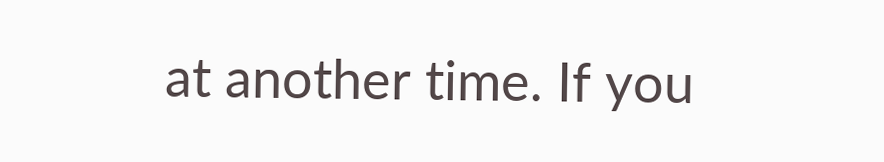at another time. If you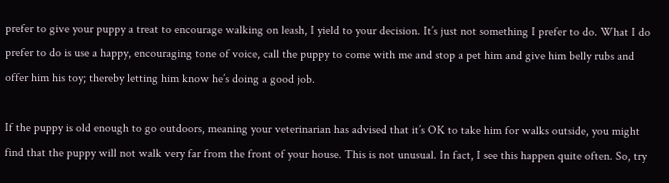prefer to give your puppy a treat to encourage walking on leash, I yield to your decision. It’s just not something I prefer to do. What I do prefer to do is use a happy, encouraging tone of voice, call the puppy to come with me and stop a pet him and give him belly rubs and offer him his toy; thereby letting him know he’s doing a good job.

If the puppy is old enough to go outdoors, meaning your veterinarian has advised that it’s OK to take him for walks outside, you might find that the puppy will not walk very far from the front of your house. This is not unusual. In fact, I see this happen quite often. So, try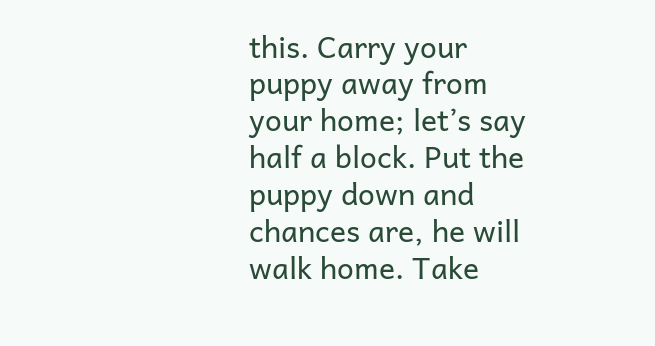this. Carry your puppy away from your home; let’s say half a block. Put the puppy down and chances are, he will walk home. Take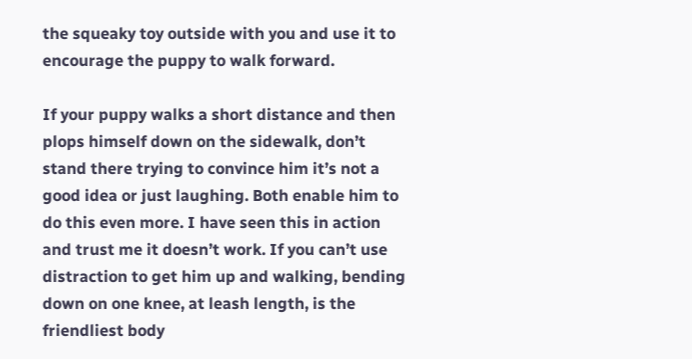the squeaky toy outside with you and use it to encourage the puppy to walk forward.

If your puppy walks a short distance and then plops himself down on the sidewalk, don’t stand there trying to convince him it’s not a good idea or just laughing. Both enable him to do this even more. I have seen this in action and trust me it doesn’t work. If you can’t use distraction to get him up and walking, bending down on one knee, at leash length, is the friendliest body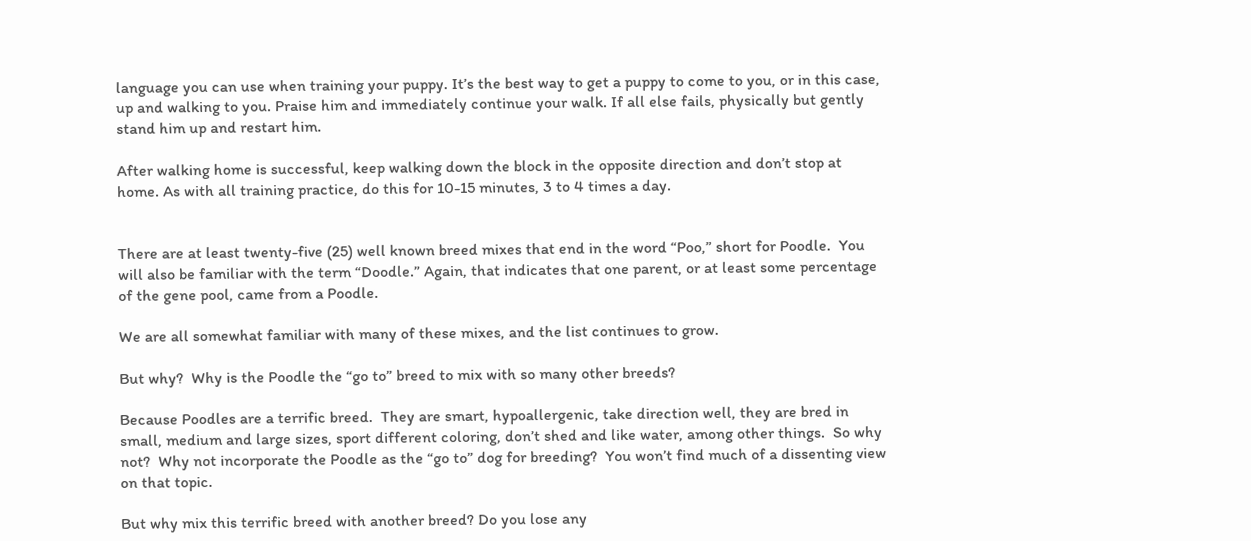language you can use when training your puppy. It’s the best way to get a puppy to come to you, or in this case, up and walking to you. Praise him and immediately continue your walk. If all else fails, physically but gently stand him up and restart him.

After walking home is successful, keep walking down the block in the opposite direction and don’t stop at home. As with all training practice, do this for 10-15 minutes, 3 to 4 times a day.


There are at least twenty-five (25) well known breed mixes that end in the word “Poo,” short for Poodle.  You will also be familiar with the term “Doodle.” Again, that indicates that one parent, or at least some percentage of the gene pool, came from a Poodle.

We are all somewhat familiar with many of these mixes, and the list continues to grow.

But why?  Why is the Poodle the “go to” breed to mix with so many other breeds?

Because Poodles are a terrific breed.  They are smart, hypoallergenic, take direction well, they are bred in small, medium and large sizes, sport different coloring, don’t shed and like water, among other things.  So why not?  Why not incorporate the Poodle as the “go to” dog for breeding?  You won’t find much of a dissenting view on that topic.

But why mix this terrific breed with another breed? Do you lose any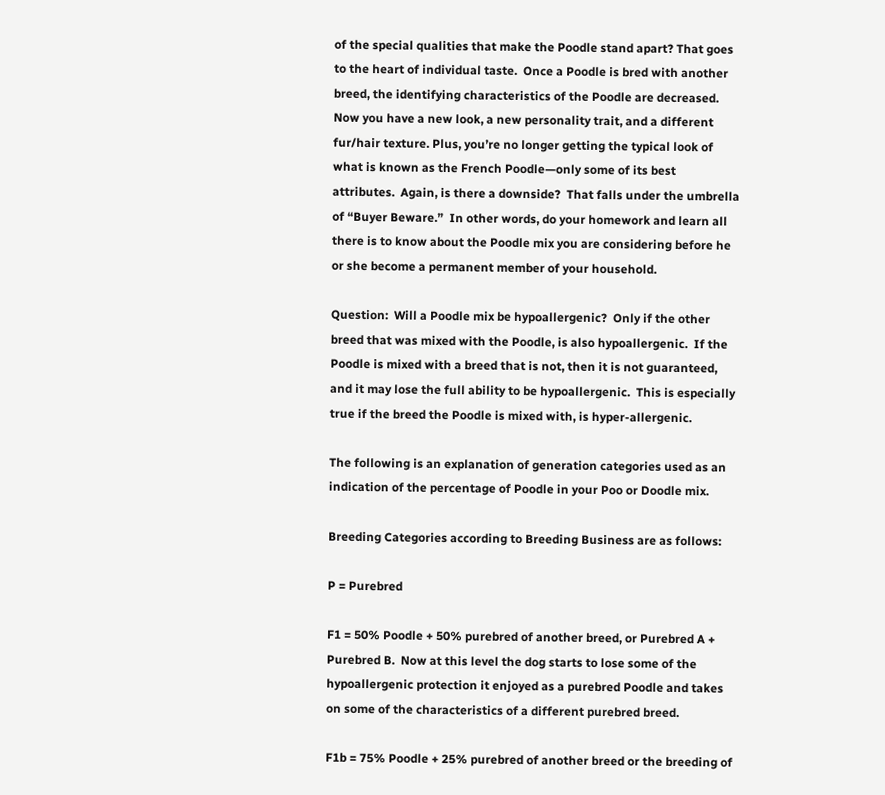of the special qualities that make the Poodle stand apart? That goes to the heart of individual taste.  Once a Poodle is bred with another breed, the identifying characteristics of the Poodle are decreased.  Now you have a new look, a new personality trait, and a different fur/hair texture. Plus, you’re no longer getting the typical look of what is known as the French Poodle—only some of its best attributes.  Again, is there a downside?  That falls under the umbrella of “Buyer Beware.”  In other words, do your homework and learn all there is to know about the Poodle mix you are considering before he or she become a permanent member of your household.

Question:  Will a Poodle mix be hypoallergenic?  Only if the other breed that was mixed with the Poodle, is also hypoallergenic.  If the Poodle is mixed with a breed that is not, then it is not guaranteed, and it may lose the full ability to be hypoallergenic.  This is especially true if the breed the Poodle is mixed with, is hyper-allergenic.

The following is an explanation of generation categories used as an indication of the percentage of Poodle in your Poo or Doodle mix.

Breeding Categories according to Breeding Business are as follows:

P = Purebred

F1 = 50% Poodle + 50% purebred of another breed, or Purebred A + Purebred B.  Now at this level the dog starts to lose some of the hypoallergenic protection it enjoyed as a purebred Poodle and takes on some of the characteristics of a different purebred breed.

F1b = 75% Poodle + 25% purebred of another breed or the breeding of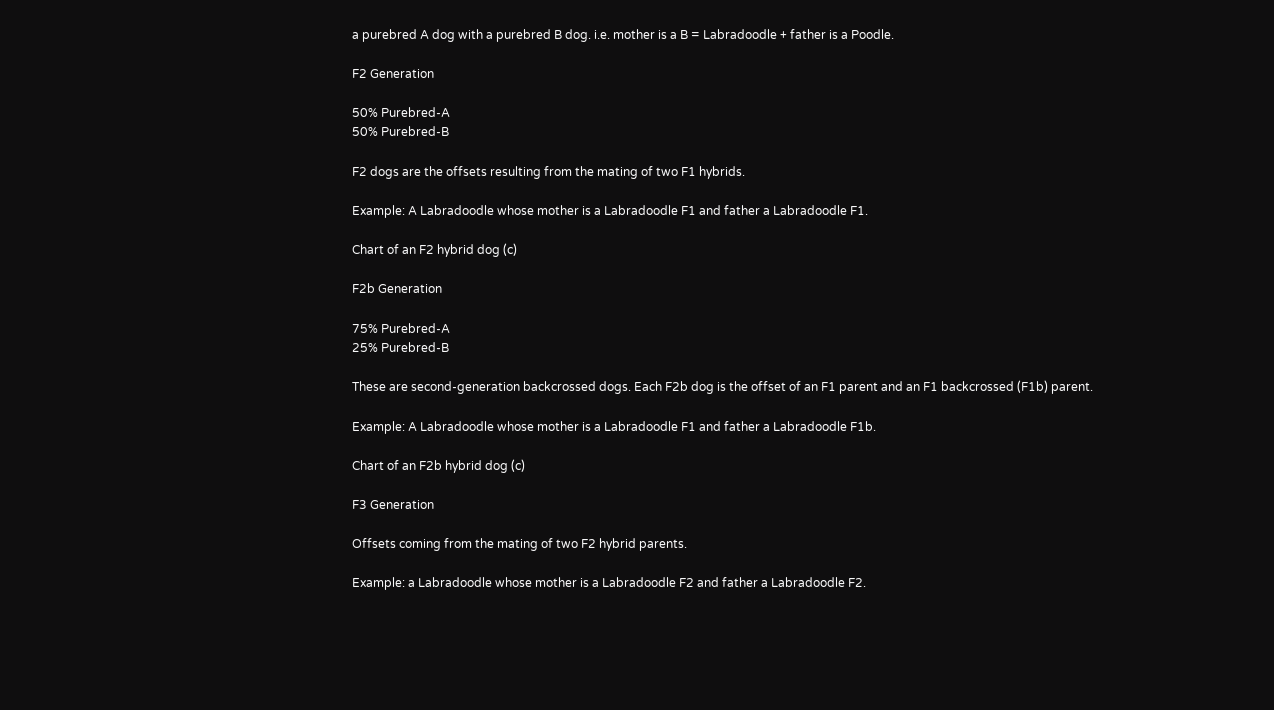a purebred A dog with a purebred B dog. i.e. mother is a B = Labradoodle + father is a Poodle.

F2 Generation

50% Purebred-A
50% Purebred-B

F2 dogs are the offsets resulting from the mating of two F1 hybrids.

Example: A Labradoodle whose mother is a Labradoodle F1 and father a Labradoodle F1.

Chart of an F2 hybrid dog (c)

F2b Generation

75% Purebred-A
25% Purebred-B

These are second-generation backcrossed dogs. Each F2b dog is the offset of an F1 parent and an F1 backcrossed (F1b) parent.

Example: A Labradoodle whose mother is a Labradoodle F1 and father a Labradoodle F1b.

Chart of an F2b hybrid dog (c)

F3 Generation

Offsets coming from the mating of two F2 hybrid parents.

Example: a Labradoodle whose mother is a Labradoodle F2 and father a Labradoodle F2.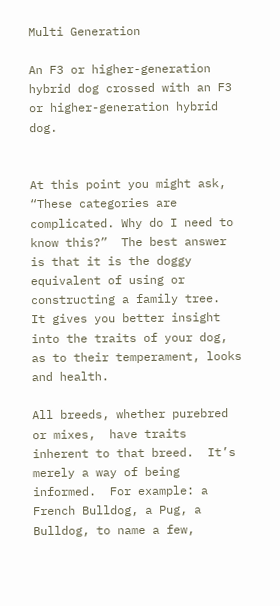Multi Generation

An F3 or higher-generation hybrid dog crossed with an F3 or higher-generation hybrid dog.


At this point you might ask, “These categories are complicated. Why do I need to know this?”  The best answer is that it is the doggy equivalent of using or constructing a family tree.  It gives you better insight into the traits of your dog, as to their temperament, looks and health.

All breeds, whether purebred or mixes,  have traits inherent to that breed.  It’s merely a way of being informed.  For example: a French Bulldog, a Pug, a Bulldog, to name a few,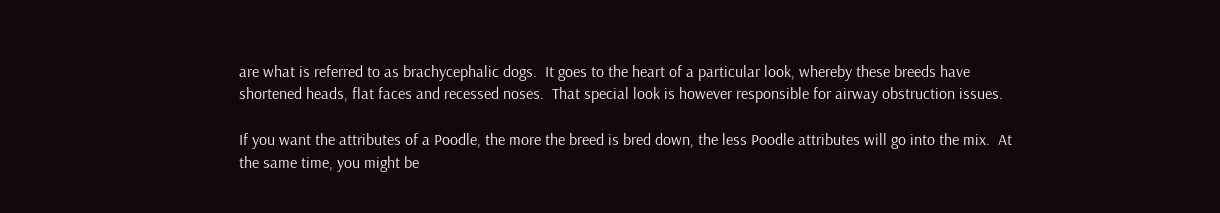are what is referred to as brachycephalic dogs.  It goes to the heart of a particular look, whereby these breeds have shortened heads, flat faces and recessed noses.  That special look is however responsible for airway obstruction issues.

If you want the attributes of a Poodle, the more the breed is bred down, the less Poodle attributes will go into the mix.  At the same time, you might be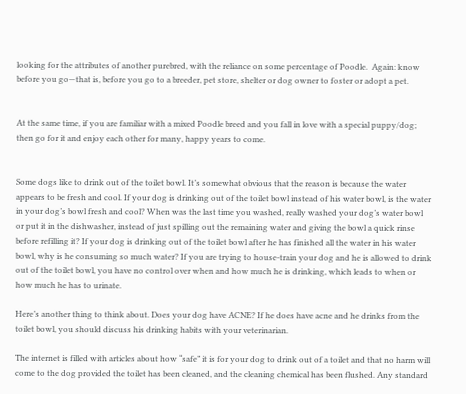looking for the attributes of another purebred, with the reliance on some percentage of Poodle.  Again: know before you go—that is, before you go to a breeder, pet store, shelter or dog owner to foster or adopt a pet.


At the same time, if you are familiar with a mixed Poodle breed and you fall in love with a special puppy/dog; then go for it and enjoy each other for many, happy years to come.


Some dogs like to drink out of the toilet bowl. It’s somewhat obvious that the reason is because the water appears to be fresh and cool. If your dog is drinking out of the toilet bowl instead of his water bowl, is the water in your dog’s bowl fresh and cool? When was the last time you washed, really washed your dog’s water bowl or put it in the dishwasher, instead of just spilling out the remaining water and giving the bowl a quick rinse before refilling it? If your dog is drinking out of the toilet bowl after he has finished all the water in his water bowl, why is he consuming so much water? If you are trying to house-train your dog and he is allowed to drink out of the toilet bowl, you have no control over when and how much he is drinking, which leads to when or how much he has to urinate.

Here’s another thing to think about. Does your dog have ACNE? If he does have acne and he drinks from the toilet bowl, you should discuss his drinking habits with your veterinarian.

The internet is filled with articles about how “safe” it is for your dog to drink out of a toilet and that no harm will come to the dog provided the toilet has been cleaned, and the cleaning chemical has been flushed. Any standard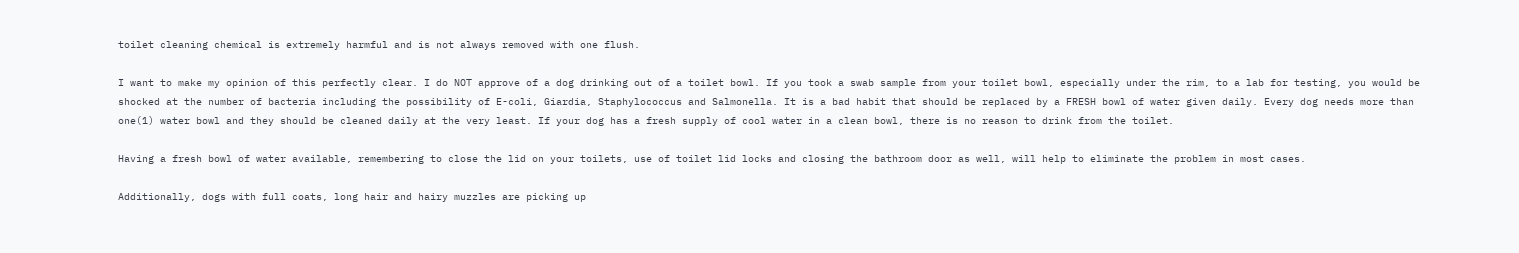toilet cleaning chemical is extremely harmful and is not always removed with one flush.

I want to make my opinion of this perfectly clear. I do NOT approve of a dog drinking out of a toilet bowl. If you took a swab sample from your toilet bowl, especially under the rim, to a lab for testing, you would be shocked at the number of bacteria including the possibility of E-coli, Giardia, Staphylococcus and Salmonella. It is a bad habit that should be replaced by a FRESH bowl of water given daily. Every dog needs more than one(1) water bowl and they should be cleaned daily at the very least. If your dog has a fresh supply of cool water in a clean bowl, there is no reason to drink from the toilet.

Having a fresh bowl of water available, remembering to close the lid on your toilets, use of toilet lid locks and closing the bathroom door as well, will help to eliminate the problem in most cases.

Additionally, dogs with full coats, long hair and hairy muzzles are picking up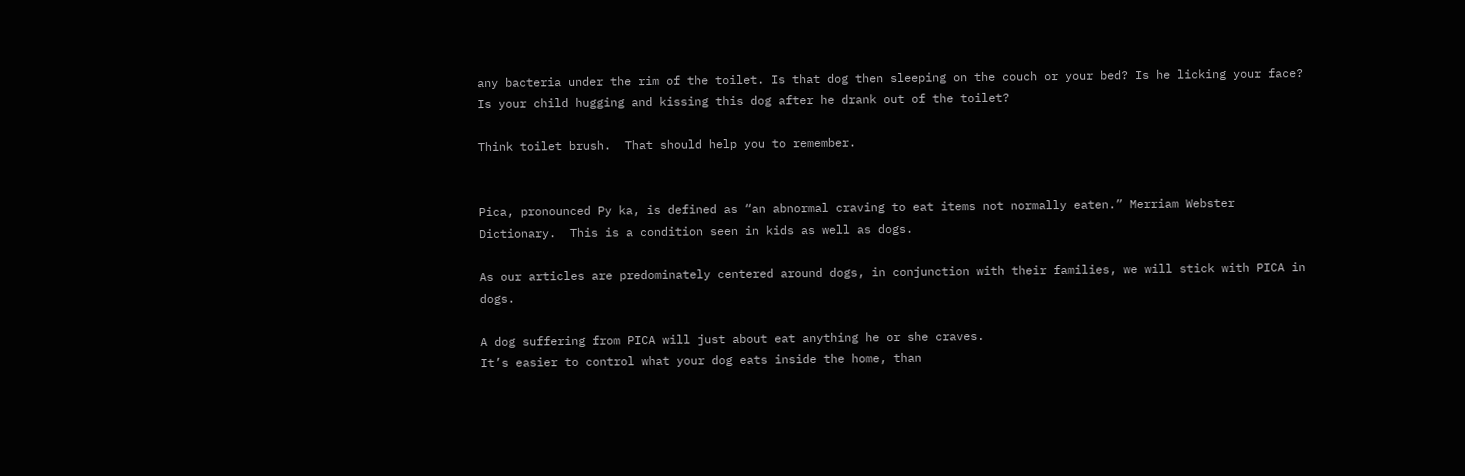any bacteria under the rim of the toilet. Is that dog then sleeping on the couch or your bed? Is he licking your face? Is your child hugging and kissing this dog after he drank out of the toilet?

Think toilet brush.  That should help you to remember.


Pica, pronounced Py ka, is defined as “an abnormal craving to eat items not normally eaten.” Merriam Webster Dictionary.  This is a condition seen in kids as well as dogs.

As our articles are predominately centered around dogs, in conjunction with their families, we will stick with PICA in dogs.

A dog suffering from PICA will just about eat anything he or she craves.
It’s easier to control what your dog eats inside the home, than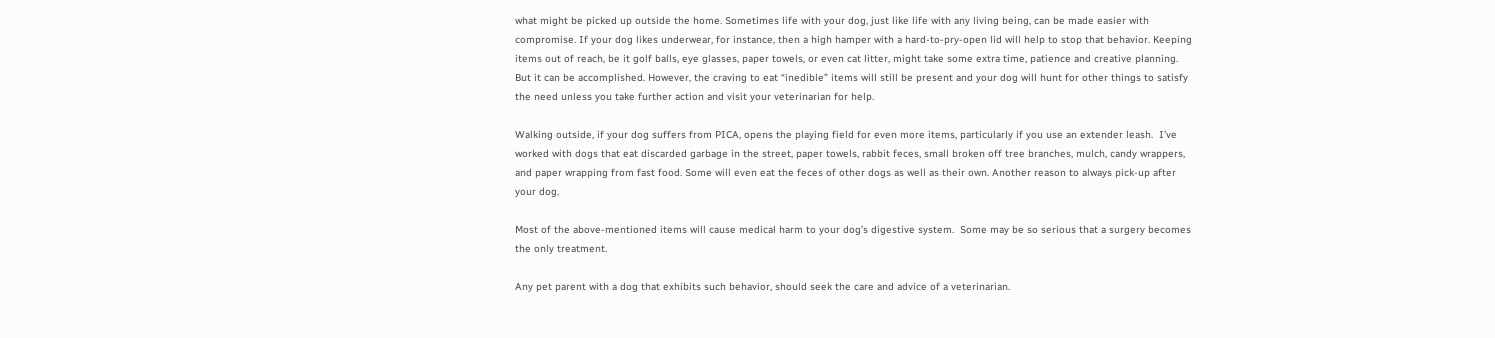what might be picked up outside the home. Sometimes life with your dog, just like life with any living being, can be made easier with compromise. If your dog likes underwear, for instance, then a high hamper with a hard-to-pry-open lid will help to stop that behavior. Keeping items out of reach, be it golf balls, eye glasses, paper towels, or even cat litter, might take some extra time, patience and creative planning.  But it can be accomplished. However, the craving to eat “inedible” items will still be present and your dog will hunt for other things to satisfy the need unless you take further action and visit your veterinarian for help.

Walking outside, if your dog suffers from PICA, opens the playing field for even more items, particularly if you use an extender leash.  I’ve worked with dogs that eat discarded garbage in the street, paper towels, rabbit feces, small broken off tree branches, mulch, candy wrappers, and paper wrapping from fast food. Some will even eat the feces of other dogs as well as their own. Another reason to always pick-up after your dog.

Most of the above-mentioned items will cause medical harm to your dog’s digestive system.  Some may be so serious that a surgery becomes the only treatment.

Any pet parent with a dog that exhibits such behavior, should seek the care and advice of a veterinarian.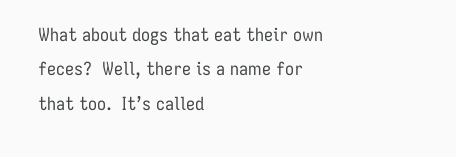What about dogs that eat their own feces?  Well, there is a name for that too.  It’s called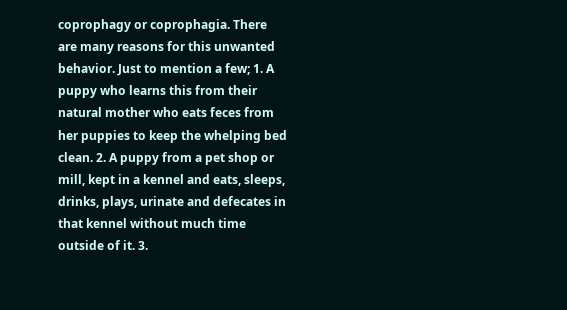coprophagy or coprophagia. There are many reasons for this unwanted behavior. Just to mention a few; 1. A puppy who learns this from their natural mother who eats feces from her puppies to keep the whelping bed clean. 2. A puppy from a pet shop or mill, kept in a kennel and eats, sleeps, drinks, plays, urinate and defecates in that kennel without much time outside of it. 3.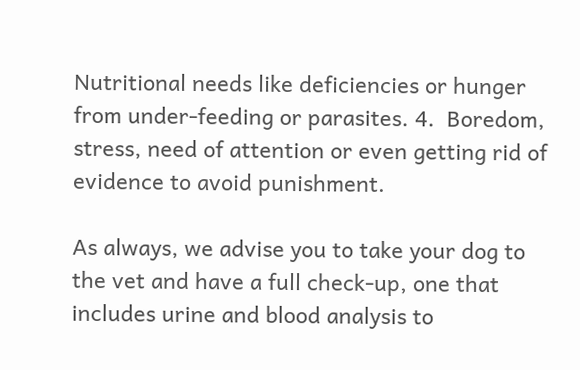Nutritional needs like deficiencies or hunger from under-feeding or parasites. 4.  Boredom, stress, need of attention or even getting rid of evidence to avoid punishment.

As always, we advise you to take your dog to the vet and have a full check-up, one that includes urine and blood analysis to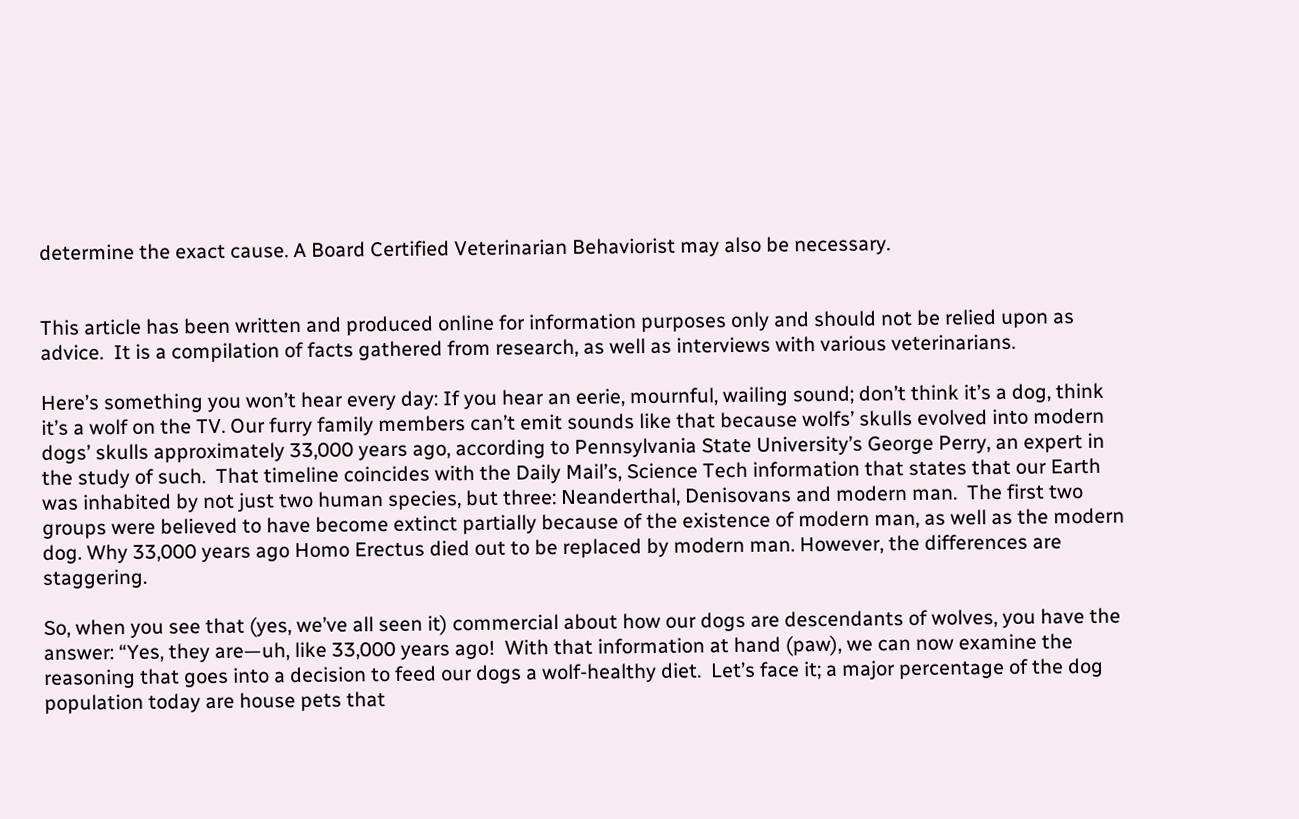determine the exact cause. A Board Certified Veterinarian Behaviorist may also be necessary.


This article has been written and produced online for information purposes only and should not be relied upon as advice.  It is a compilation of facts gathered from research, as well as interviews with various veterinarians.

Here’s something you won’t hear every day: If you hear an eerie, mournful, wailing sound; don’t think it’s a dog, think it’s a wolf on the TV. Our furry family members can’t emit sounds like that because wolfs’ skulls evolved into modern dogs’ skulls approximately 33,000 years ago, according to Pennsylvania State University’s George Perry, an expert in the study of such.  That timeline coincides with the Daily Mail’s, Science Tech information that states that our Earth was inhabited by not just two human species, but three: Neanderthal, Denisovans and modern man.  The first two groups were believed to have become extinct partially because of the existence of modern man, as well as the modern dog. Why 33,000 years ago Homo Erectus died out to be replaced by modern man. However, the differences are staggering.

So, when you see that (yes, we’ve all seen it) commercial about how our dogs are descendants of wolves, you have the answer: “Yes, they are—uh, like 33,000 years ago!  With that information at hand (paw), we can now examine the reasoning that goes into a decision to feed our dogs a wolf-healthy diet.  Let’s face it; a major percentage of the dog population today are house pets that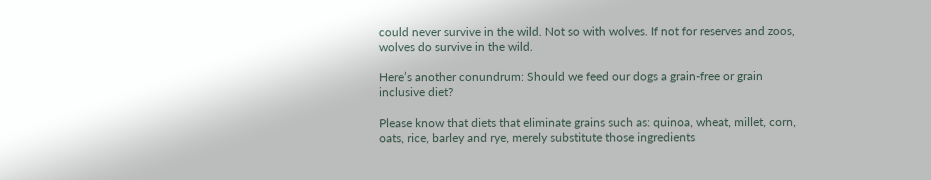could never survive in the wild. Not so with wolves. If not for reserves and zoos, wolves do survive in the wild.

Here’s another conundrum: Should we feed our dogs a grain-free or grain inclusive diet?

Please know that diets that eliminate grains such as: quinoa, wheat, millet, corn, oats, rice, barley and rye, merely substitute those ingredients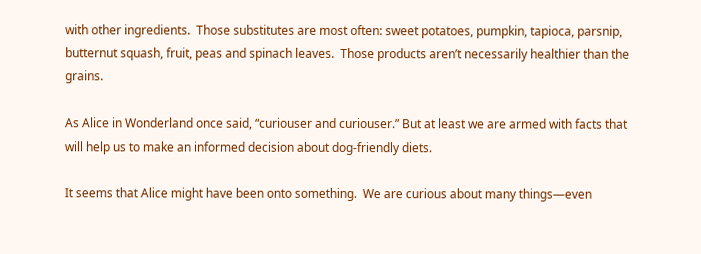with other ingredients.  Those substitutes are most often: sweet potatoes, pumpkin, tapioca, parsnip, butternut squash, fruit, peas and spinach leaves.  Those products aren’t necessarily healthier than the grains.

As Alice in Wonderland once said, “curiouser and curiouser.” But at least we are armed with facts that will help us to make an informed decision about dog-friendly diets.

It seems that Alice might have been onto something.  We are curious about many things—even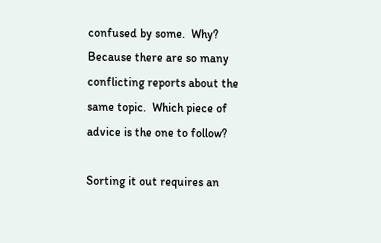confused by some.  Why? Because there are so many conflicting reports about the same topic.  Which piece of advice is the one to follow?

Sorting it out requires an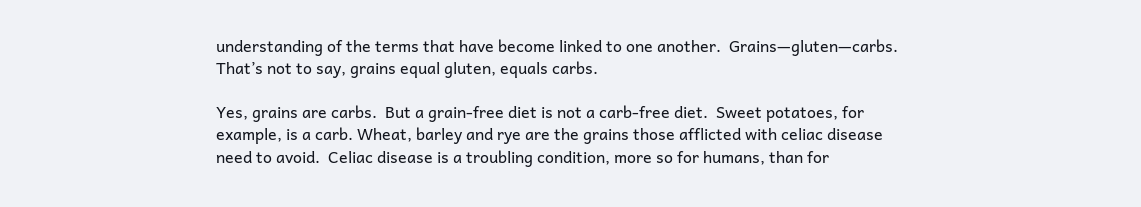understanding of the terms that have become linked to one another.  Grains—gluten—carbs. That’s not to say, grains equal gluten, equals carbs.

Yes, grains are carbs.  But a grain-free diet is not a carb-free diet.  Sweet potatoes, for example, is a carb. Wheat, barley and rye are the grains those afflicted with celiac disease need to avoid.  Celiac disease is a troubling condition, more so for humans, than for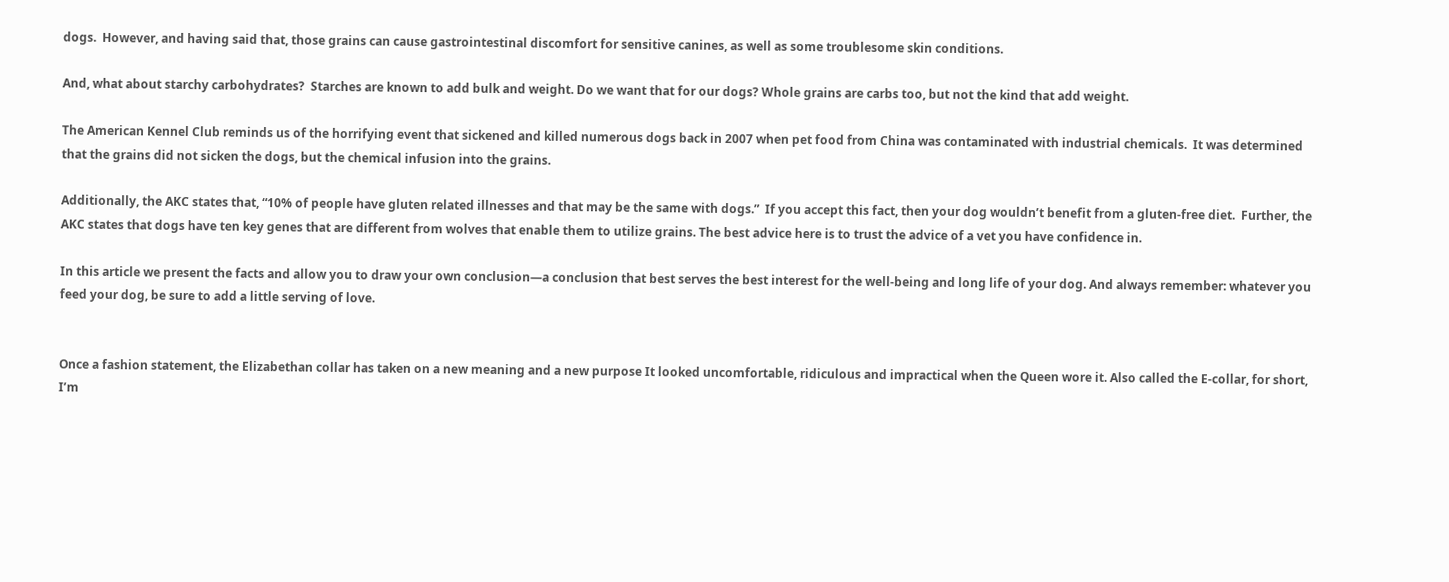dogs.  However, and having said that, those grains can cause gastrointestinal discomfort for sensitive canines, as well as some troublesome skin conditions.

And, what about starchy carbohydrates?  Starches are known to add bulk and weight. Do we want that for our dogs? Whole grains are carbs too, but not the kind that add weight.

The American Kennel Club reminds us of the horrifying event that sickened and killed numerous dogs back in 2007 when pet food from China was contaminated with industrial chemicals.  It was determined that the grains did not sicken the dogs, but the chemical infusion into the grains.

Additionally, the AKC states that, “10% of people have gluten related illnesses and that may be the same with dogs.”  If you accept this fact, then your dog wouldn’t benefit from a gluten-free diet.  Further, the AKC states that dogs have ten key genes that are different from wolves that enable them to utilize grains. The best advice here is to trust the advice of a vet you have confidence in.

In this article we present the facts and allow you to draw your own conclusion—a conclusion that best serves the best interest for the well-being and long life of your dog. And always remember: whatever you feed your dog, be sure to add a little serving of love.


Once a fashion statement, the Elizabethan collar has taken on a new meaning and a new purpose It looked uncomfortable, ridiculous and impractical when the Queen wore it. Also called the E-collar, for short, I’m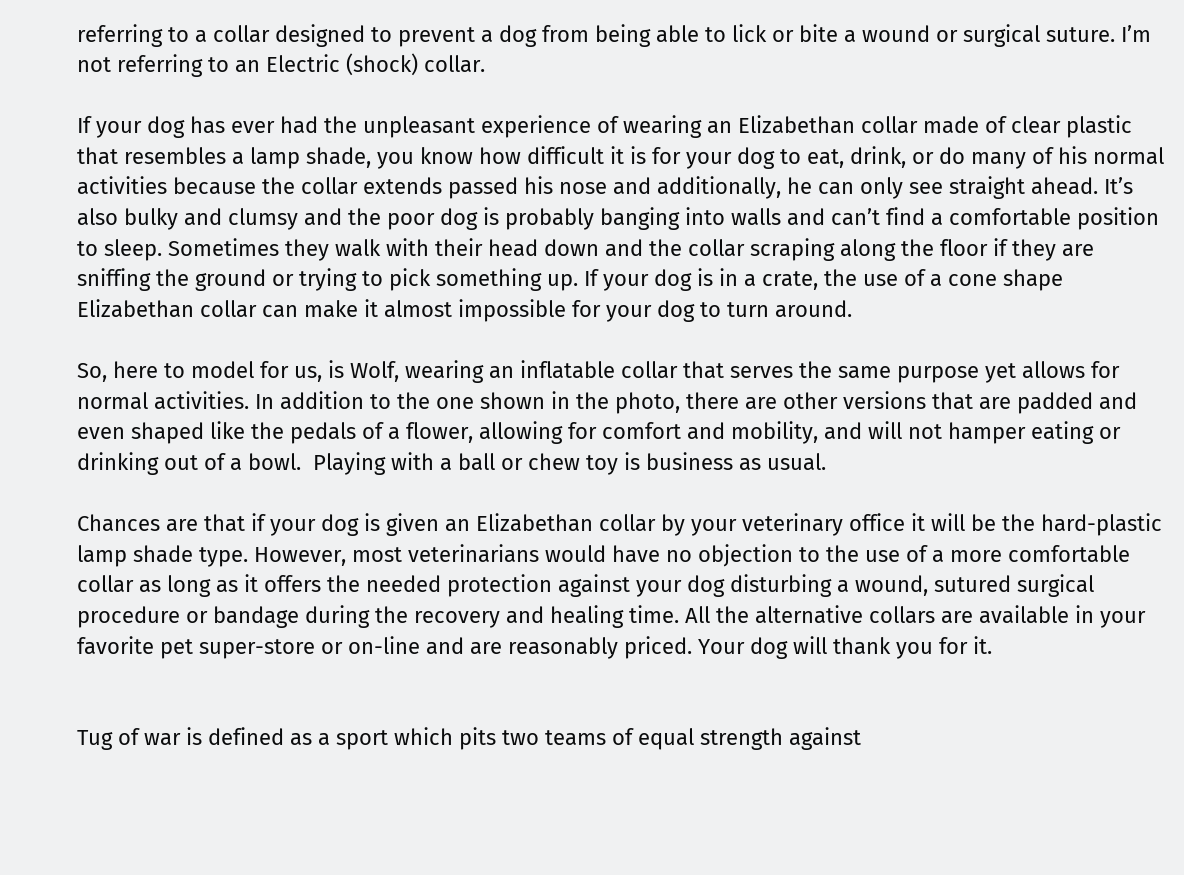referring to a collar designed to prevent a dog from being able to lick or bite a wound or surgical suture. I’m not referring to an Electric (shock) collar.

If your dog has ever had the unpleasant experience of wearing an Elizabethan collar made of clear plastic that resembles a lamp shade, you know how difficult it is for your dog to eat, drink, or do many of his normal activities because the collar extends passed his nose and additionally, he can only see straight ahead. It’s also bulky and clumsy and the poor dog is probably banging into walls and can’t find a comfortable position to sleep. Sometimes they walk with their head down and the collar scraping along the floor if they are sniffing the ground or trying to pick something up. If your dog is in a crate, the use of a cone shape Elizabethan collar can make it almost impossible for your dog to turn around.

So, here to model for us, is Wolf, wearing an inflatable collar that serves the same purpose yet allows for normal activities. In addition to the one shown in the photo, there are other versions that are padded and even shaped like the pedals of a flower, allowing for comfort and mobility, and will not hamper eating or drinking out of a bowl.  Playing with a ball or chew toy is business as usual.

Chances are that if your dog is given an Elizabethan collar by your veterinary office it will be the hard-plastic lamp shade type. However, most veterinarians would have no objection to the use of a more comfortable collar as long as it offers the needed protection against your dog disturbing a wound, sutured surgical procedure or bandage during the recovery and healing time. All the alternative collars are available in your favorite pet super-store or on-line and are reasonably priced. Your dog will thank you for it.


Tug of war is defined as a sport which pits two teams of equal strength against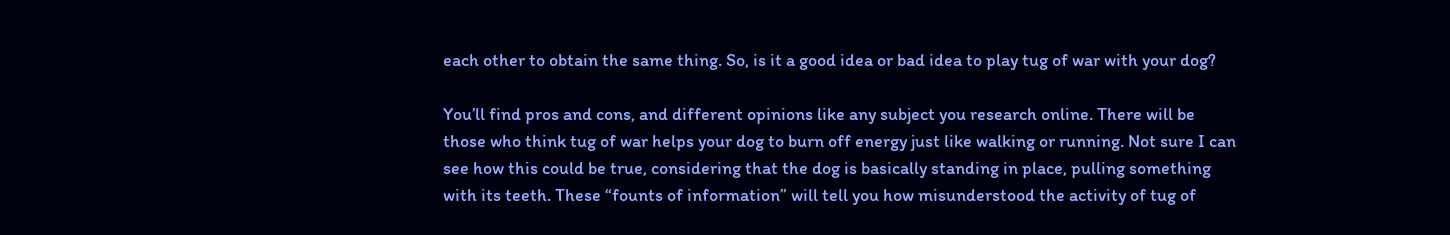each other to obtain the same thing. So, is it a good idea or bad idea to play tug of war with your dog?

You’ll find pros and cons, and different opinions like any subject you research online. There will be those who think tug of war helps your dog to burn off energy just like walking or running. Not sure I can see how this could be true, considering that the dog is basically standing in place, pulling something with its teeth. These “founts of information” will tell you how misunderstood the activity of tug of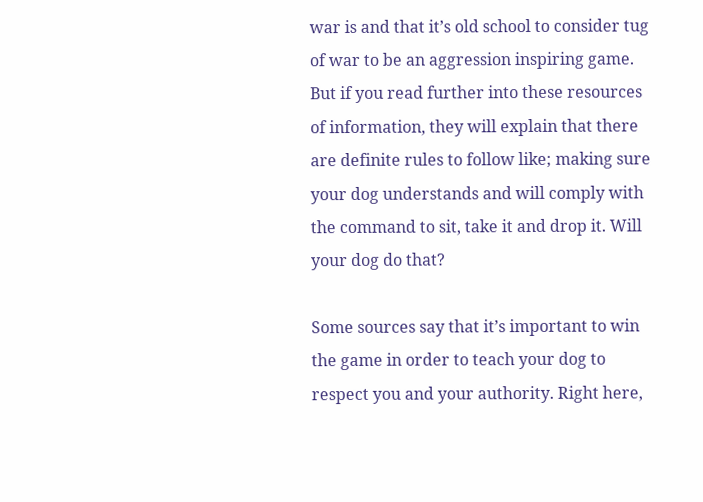war is and that it’s old school to consider tug of war to be an aggression inspiring game.  But if you read further into these resources of information, they will explain that there are definite rules to follow like; making sure your dog understands and will comply with the command to sit, take it and drop it. Will your dog do that?

Some sources say that it’s important to win the game in order to teach your dog to respect you and your authority. Right here,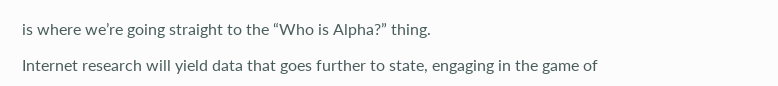is where we’re going straight to the “Who is Alpha?” thing.

Internet research will yield data that goes further to state, engaging in the game of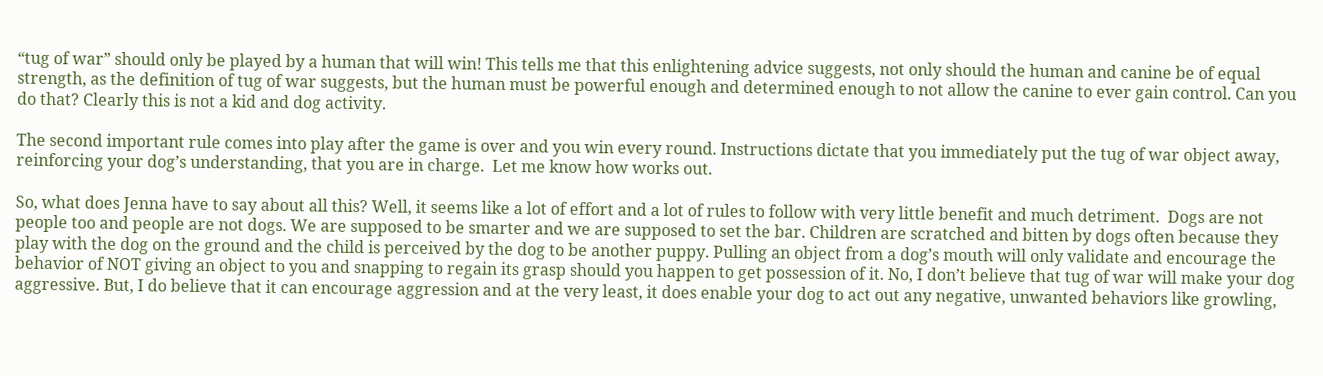“tug of war” should only be played by a human that will win! This tells me that this enlightening advice suggests, not only should the human and canine be of equal strength, as the definition of tug of war suggests, but the human must be powerful enough and determined enough to not allow the canine to ever gain control. Can you do that? Clearly this is not a kid and dog activity.

The second important rule comes into play after the game is over and you win every round. Instructions dictate that you immediately put the tug of war object away, reinforcing your dog’s understanding, that you are in charge.  Let me know how works out.

So, what does Jenna have to say about all this? Well, it seems like a lot of effort and a lot of rules to follow with very little benefit and much detriment.  Dogs are not people too and people are not dogs. We are supposed to be smarter and we are supposed to set the bar. Children are scratched and bitten by dogs often because they play with the dog on the ground and the child is perceived by the dog to be another puppy. Pulling an object from a dog’s mouth will only validate and encourage the behavior of NOT giving an object to you and snapping to regain its grasp should you happen to get possession of it. No, I don’t believe that tug of war will make your dog aggressive. But, I do believe that it can encourage aggression and at the very least, it does enable your dog to act out any negative, unwanted behaviors like growling,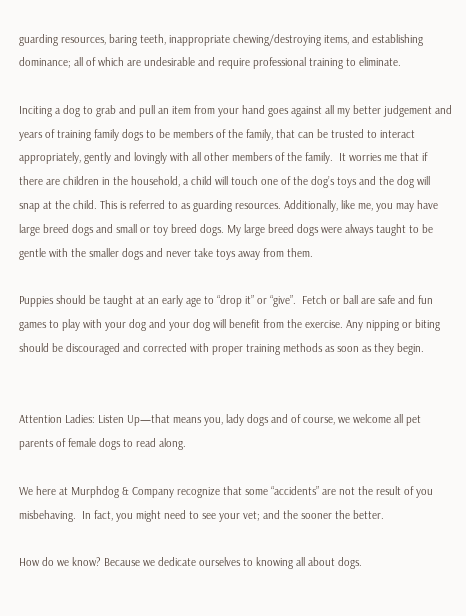guarding resources, baring teeth, inappropriate chewing/destroying items, and establishing dominance; all of which are undesirable and require professional training to eliminate.

Inciting a dog to grab and pull an item from your hand goes against all my better judgement and years of training family dogs to be members of the family, that can be trusted to interact appropriately, gently and lovingly with all other members of the family.  It worries me that if there are children in the household, a child will touch one of the dog’s toys and the dog will snap at the child. This is referred to as guarding resources. Additionally, like me, you may have large breed dogs and small or toy breed dogs. My large breed dogs were always taught to be gentle with the smaller dogs and never take toys away from them.

Puppies should be taught at an early age to “drop it” or “give”.  Fetch or ball are safe and fun games to play with your dog and your dog will benefit from the exercise. Any nipping or biting should be discouraged and corrected with proper training methods as soon as they begin.


Attention Ladies: Listen Up—that means you, lady dogs and of course, we welcome all pet parents of female dogs to read along.

We here at Murphdog & Company recognize that some “accidents” are not the result of you misbehaving.  In fact, you might need to see your vet; and the sooner the better.

How do we know? Because we dedicate ourselves to knowing all about dogs.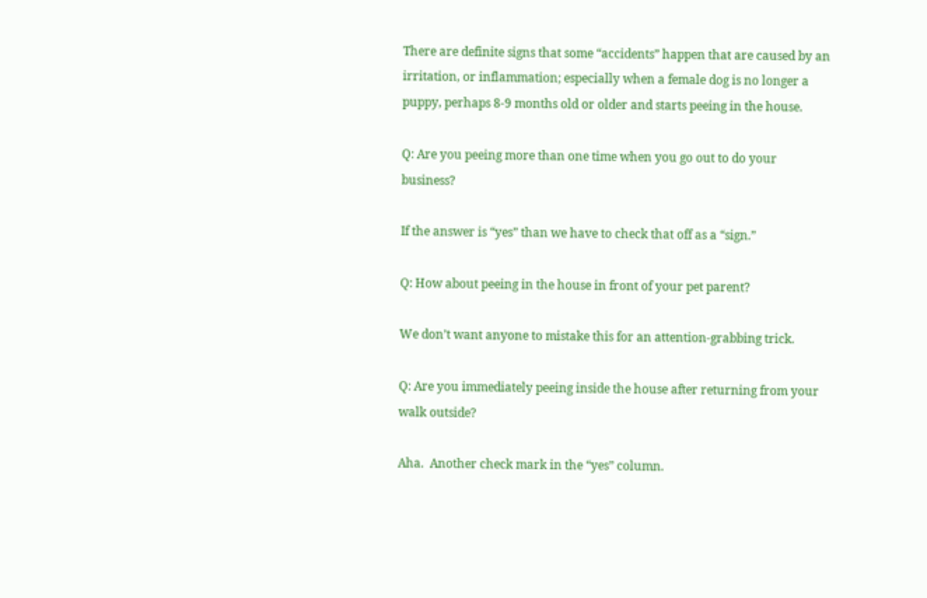There are definite signs that some “accidents” happen that are caused by an irritation, or inflammation; especially when a female dog is no longer a puppy, perhaps 8-9 months old or older and starts peeing in the house.

Q: Are you peeing more than one time when you go out to do your business?

If the answer is “yes” than we have to check that off as a “sign.”

Q: How about peeing in the house in front of your pet parent?

We don’t want anyone to mistake this for an attention-grabbing trick.

Q: Are you immediately peeing inside the house after returning from your walk outside?

Aha.  Another check mark in the “yes” column.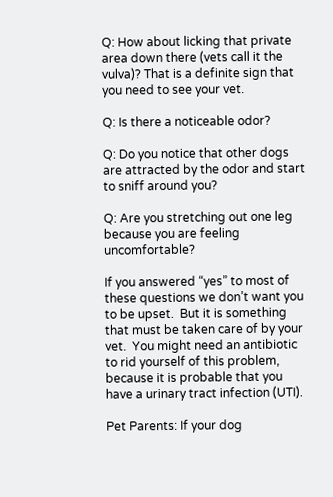Q: How about licking that private area down there (vets call it the vulva)? That is a definite sign that you need to see your vet.

Q: Is there a noticeable odor?

Q: Do you notice that other dogs are attracted by the odor and start to sniff around you?

Q: Are you stretching out one leg because you are feeling uncomfortable?

If you answered “yes” to most of these questions we don’t want you to be upset.  But it is something that must be taken care of by your vet.  You might need an antibiotic to rid yourself of this problem, because it is probable that you have a urinary tract infection (UTI).

Pet Parents: If your dog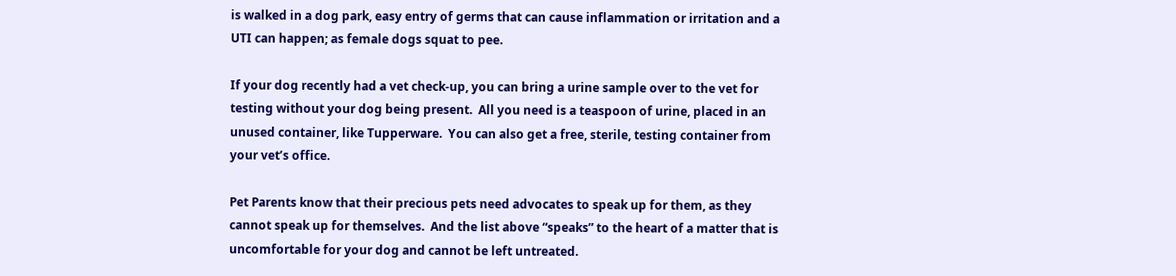is walked in a dog park, easy entry of germs that can cause inflammation or irritation and a UTI can happen; as female dogs squat to pee.

If your dog recently had a vet check-up, you can bring a urine sample over to the vet for testing without your dog being present.  All you need is a teaspoon of urine, placed in an unused container, like Tupperware.  You can also get a free, sterile, testing container from your vet’s office.

Pet Parents know that their precious pets need advocates to speak up for them, as they cannot speak up for themselves.  And the list above “speaks” to the heart of a matter that is uncomfortable for your dog and cannot be left untreated.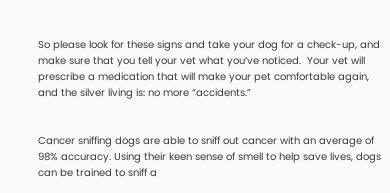So please look for these signs and take your dog for a check-up, and make sure that you tell your vet what you’ve noticed.  Your vet will prescribe a medication that will make your pet comfortable again, and the silver living is: no more “accidents.”


Cancer sniffing dogs are able to sniff out cancer with an average of 98% accuracy. Using their keen sense of smell to help save lives, dogs can be trained to sniff a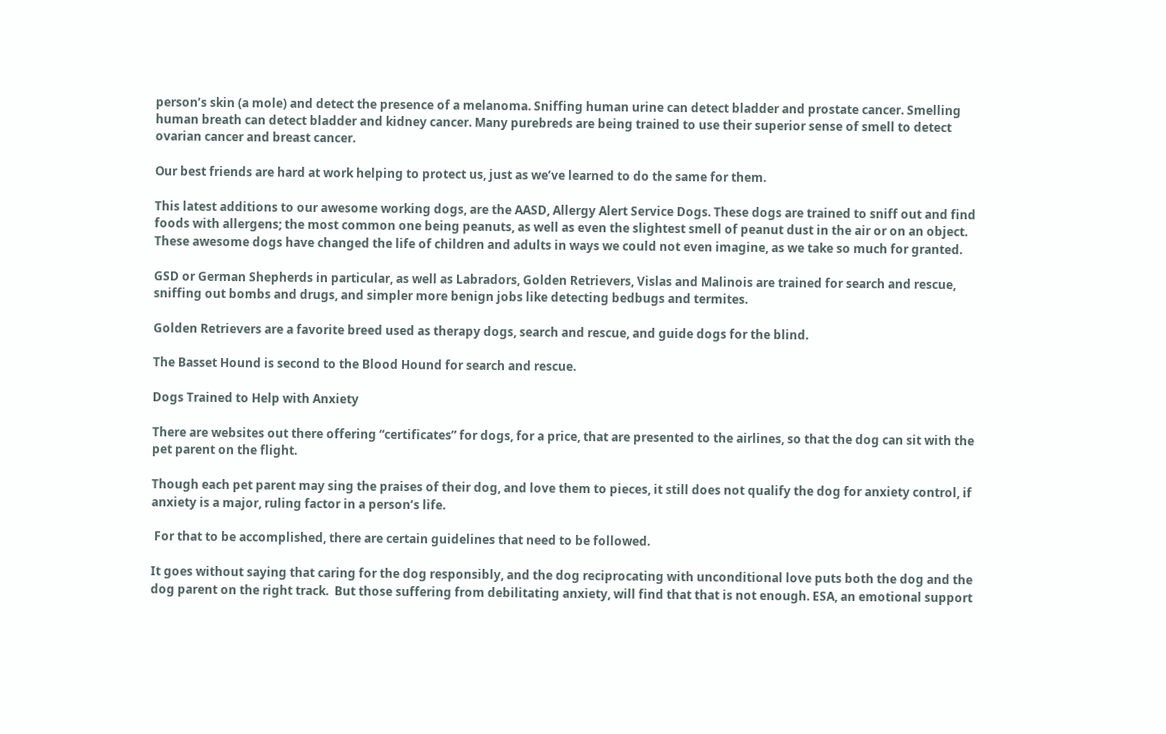person’s skin (a mole) and detect the presence of a melanoma. Sniffing human urine can detect bladder and prostate cancer. Smelling human breath can detect bladder and kidney cancer. Many purebreds are being trained to use their superior sense of smell to detect ovarian cancer and breast cancer.

Our best friends are hard at work helping to protect us, just as we’ve learned to do the same for them.

This latest additions to our awesome working dogs, are the AASD, Allergy Alert Service Dogs. These dogs are trained to sniff out and find foods with allergens; the most common one being peanuts, as well as even the slightest smell of peanut dust in the air or on an object. These awesome dogs have changed the life of children and adults in ways we could not even imagine, as we take so much for granted.

GSD or German Shepherds in particular, as well as Labradors, Golden Retrievers, Vislas and Malinois are trained for search and rescue, sniffing out bombs and drugs, and simpler more benign jobs like detecting bedbugs and termites.

Golden Retrievers are a favorite breed used as therapy dogs, search and rescue, and guide dogs for the blind.

The Basset Hound is second to the Blood Hound for search and rescue.

Dogs Trained to Help with Anxiety

There are websites out there offering “certificates” for dogs, for a price, that are presented to the airlines, so that the dog can sit with the pet parent on the flight.

Though each pet parent may sing the praises of their dog, and love them to pieces, it still does not qualify the dog for anxiety control, if anxiety is a major, ruling factor in a person’s life.

 For that to be accomplished, there are certain guidelines that need to be followed.

It goes without saying that caring for the dog responsibly, and the dog reciprocating with unconditional love puts both the dog and the dog parent on the right track.  But those suffering from debilitating anxiety, will find that that is not enough. ESA, an emotional support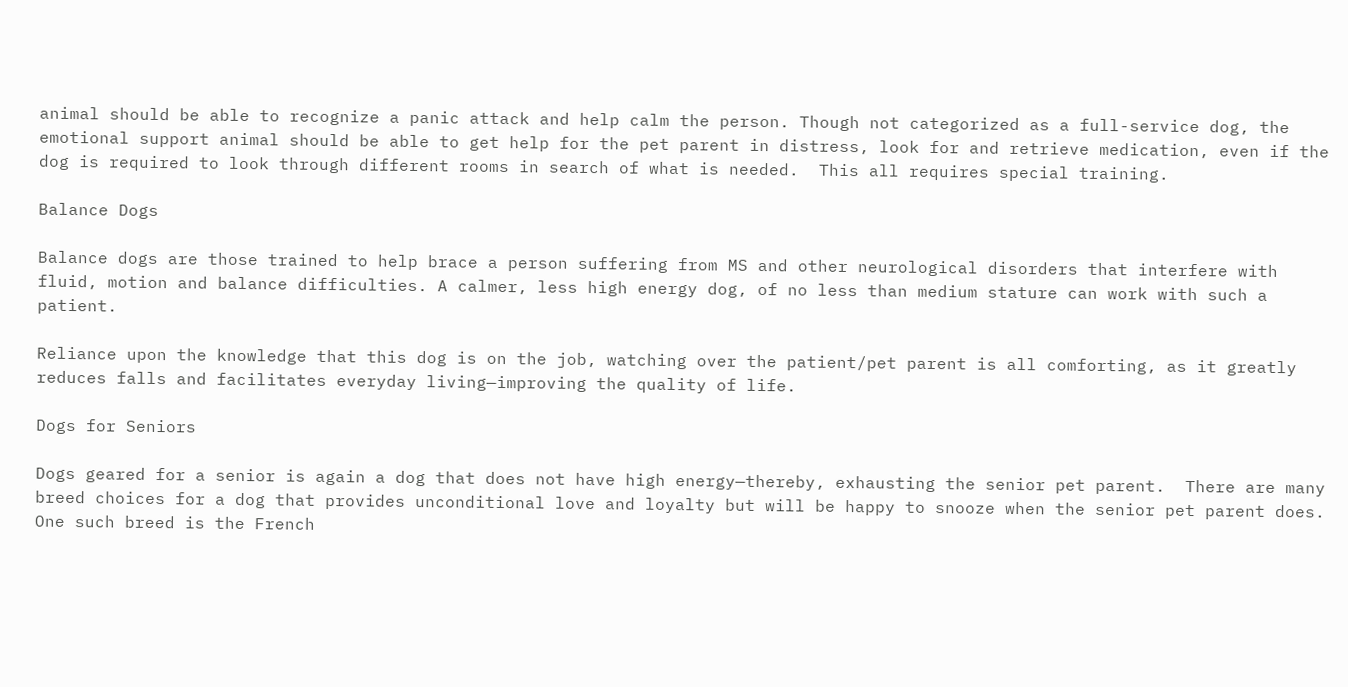animal should be able to recognize a panic attack and help calm the person. Though not categorized as a full-service dog, the emotional support animal should be able to get help for the pet parent in distress, look for and retrieve medication, even if the dog is required to look through different rooms in search of what is needed.  This all requires special training.

Balance Dogs

Balance dogs are those trained to help brace a person suffering from MS and other neurological disorders that interfere with fluid, motion and balance difficulties. A calmer, less high energy dog, of no less than medium stature can work with such a patient.

Reliance upon the knowledge that this dog is on the job, watching over the patient/pet parent is all comforting, as it greatly reduces falls and facilitates everyday living—improving the quality of life.

Dogs for Seniors

Dogs geared for a senior is again a dog that does not have high energy—thereby, exhausting the senior pet parent.  There are many breed choices for a dog that provides unconditional love and loyalty but will be happy to snooze when the senior pet parent does. One such breed is the French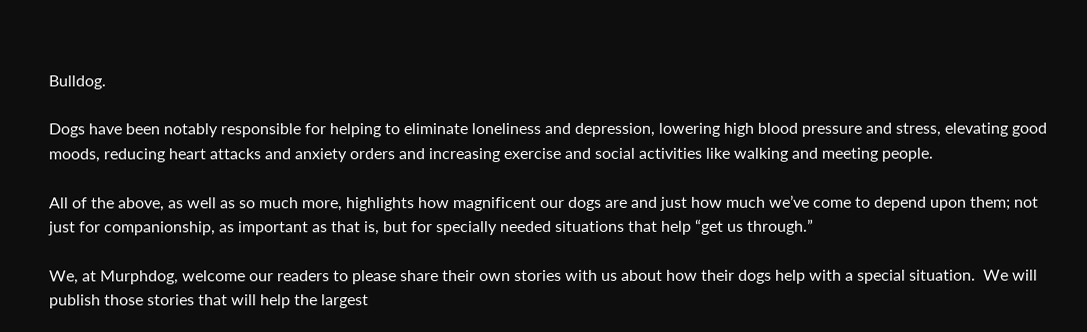Bulldog.

Dogs have been notably responsible for helping to eliminate loneliness and depression, lowering high blood pressure and stress, elevating good moods, reducing heart attacks and anxiety orders and increasing exercise and social activities like walking and meeting people.

All of the above, as well as so much more, highlights how magnificent our dogs are and just how much we’ve come to depend upon them; not just for companionship, as important as that is, but for specially needed situations that help “get us through.”

We, at Murphdog, welcome our readers to please share their own stories with us about how their dogs help with a special situation.  We will publish those stories that will help the largest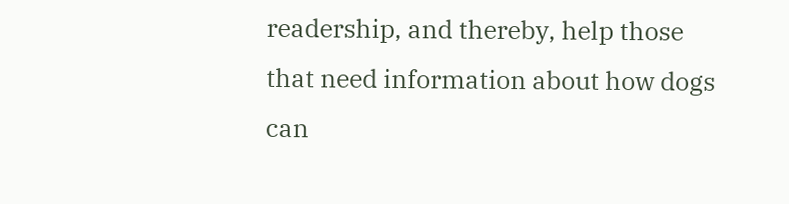readership, and thereby, help those that need information about how dogs can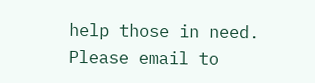help those in need. Please email to